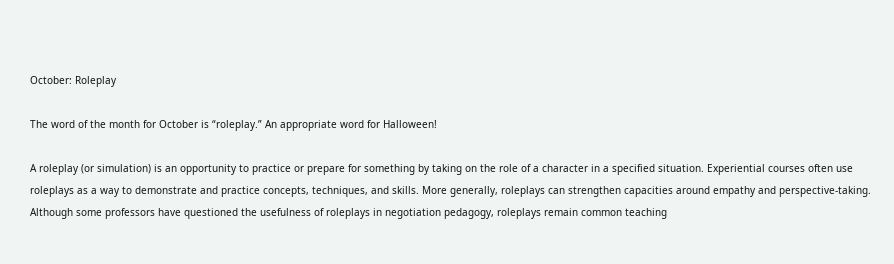October: Roleplay

The word of the month for October is “roleplay.” An appropriate word for Halloween!

A roleplay (or simulation) is an opportunity to practice or prepare for something by taking on the role of a character in a specified situation. Experiential courses often use roleplays as a way to demonstrate and practice concepts, techniques, and skills. More generally, roleplays can strengthen capacities around empathy and perspective-taking. Although some professors have questioned the usefulness of roleplays in negotiation pedagogy, roleplays remain common teaching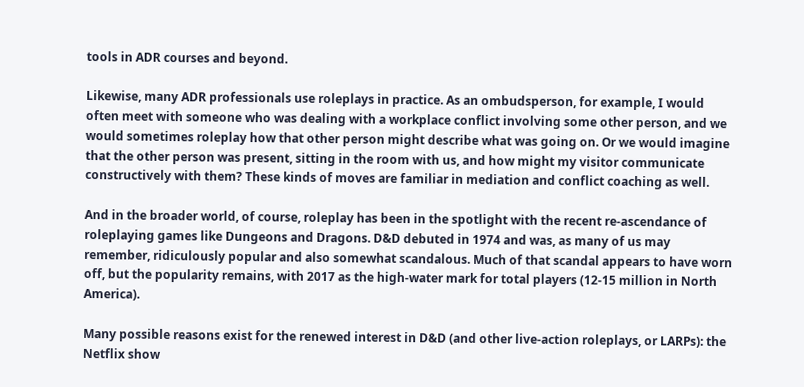tools in ADR courses and beyond.

Likewise, many ADR professionals use roleplays in practice. As an ombudsperson, for example, I would often meet with someone who was dealing with a workplace conflict involving some other person, and we would sometimes roleplay how that other person might describe what was going on. Or we would imagine that the other person was present, sitting in the room with us, and how might my visitor communicate constructively with them? These kinds of moves are familiar in mediation and conflict coaching as well.

And in the broader world, of course, roleplay has been in the spotlight with the recent re-ascendance of roleplaying games like Dungeons and Dragons. D&D debuted in 1974 and was, as many of us may remember, ridiculously popular and also somewhat scandalous. Much of that scandal appears to have worn off, but the popularity remains, with 2017 as the high-water mark for total players (12-15 million in North America).

Many possible reasons exist for the renewed interest in D&D (and other live-action roleplays, or LARPs): the Netflix show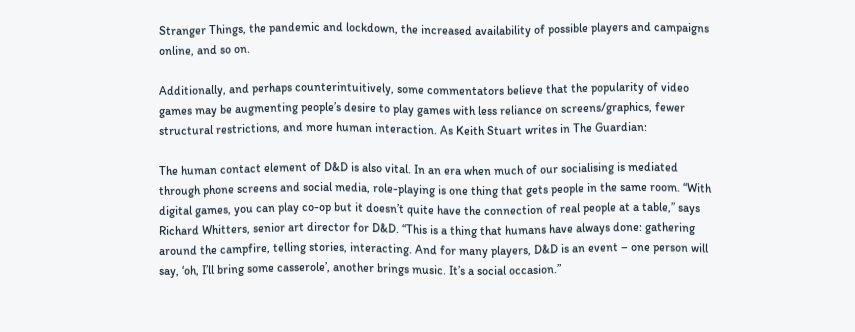Stranger Things, the pandemic and lockdown, the increased availability of possible players and campaigns online, and so on.

Additionally, and perhaps counterintuitively, some commentators believe that the popularity of video games may be augmenting people’s desire to play games with less reliance on screens/graphics, fewer structural restrictions, and more human interaction. As Keith Stuart writes in The Guardian:

The human contact element of D&D is also vital. In an era when much of our socialising is mediated through phone screens and social media, role-playing is one thing that gets people in the same room. “With digital games, you can play co-op but it doesn’t quite have the connection of real people at a table,” says Richard Whitters, senior art director for D&D. “This is a thing that humans have always done: gathering around the campfire, telling stories, interacting. And for many players, D&D is an event – one person will say, ‘oh, I’ll bring some casserole’, another brings music. It’s a social occasion.”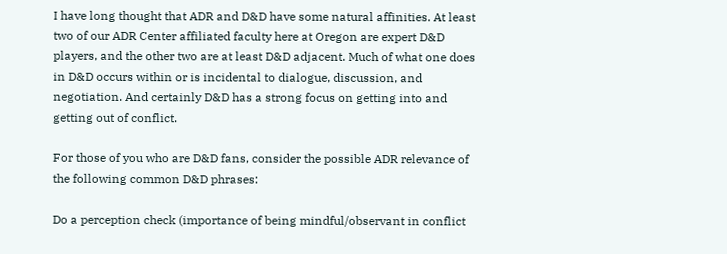I have long thought that ADR and D&D have some natural affinities. At least two of our ADR Center affiliated faculty here at Oregon are expert D&D players, and the other two are at least D&D adjacent. Much of what one does in D&D occurs within or is incidental to dialogue, discussion, and negotiation. And certainly D&D has a strong focus on getting into and getting out of conflict.

For those of you who are D&D fans, consider the possible ADR relevance of the following common D&D phrases:

Do a perception check (importance of being mindful/observant in conflict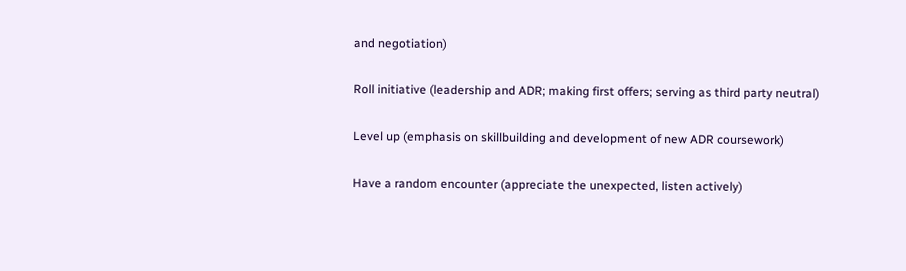and negotiation)

Roll initiative (leadership and ADR; making first offers; serving as third party neutral)

Level up (emphasis on skillbuilding and development of new ADR coursework)

Have a random encounter (appreciate the unexpected, listen actively)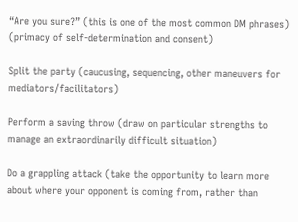“Are you sure?” (this is one of the most common DM phrases) (primacy of self-determination and consent)

Split the party (caucusing, sequencing, other maneuvers for mediators/facilitators)

Perform a saving throw (draw on particular strengths to manage an extraordinarily difficult situation)

Do a grappling attack (take the opportunity to learn more about where your opponent is coming from, rather than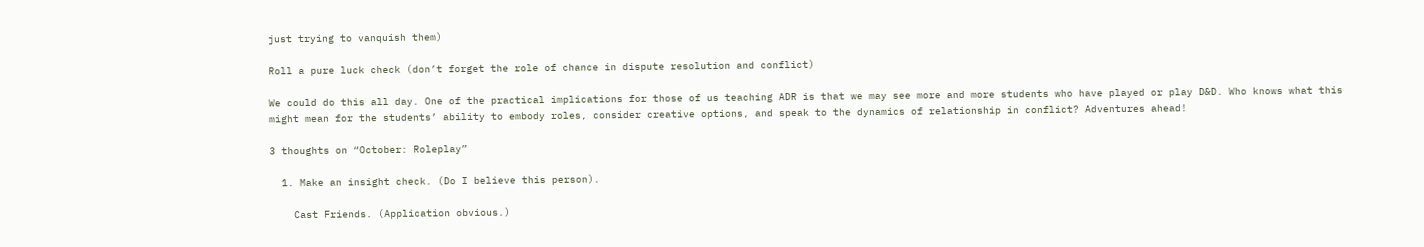just trying to vanquish them)

Roll a pure luck check (don’t forget the role of chance in dispute resolution and conflict)

We could do this all day. One of the practical implications for those of us teaching ADR is that we may see more and more students who have played or play D&D. Who knows what this might mean for the students’ ability to embody roles, consider creative options, and speak to the dynamics of relationship in conflict? Adventures ahead!

3 thoughts on “October: Roleplay”

  1. Make an insight check. (Do I believe this person).

    Cast Friends. (Application obvious.)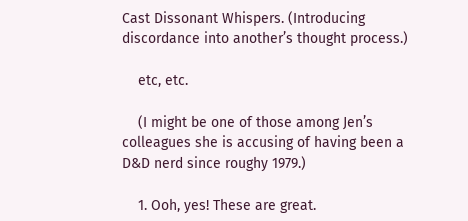Cast Dissonant Whispers. (Introducing discordance into another’s thought process.)

    etc, etc.

    (I might be one of those among Jen’s colleagues she is accusing of having been a D&D nerd since roughy 1979.)

    1. Ooh, yes! These are great.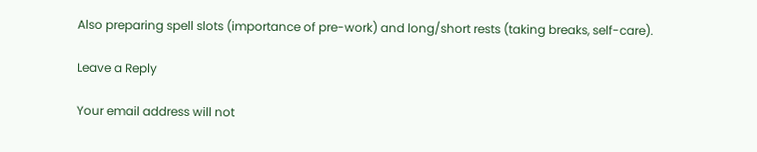Also preparing spell slots (importance of pre-work) and long/short rests (taking breaks, self-care).

Leave a Reply

Your email address will not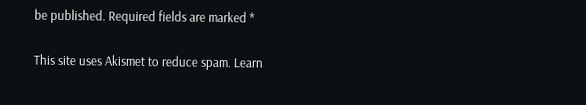be published. Required fields are marked *

This site uses Akismet to reduce spam. Learn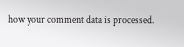how your comment data is processed.